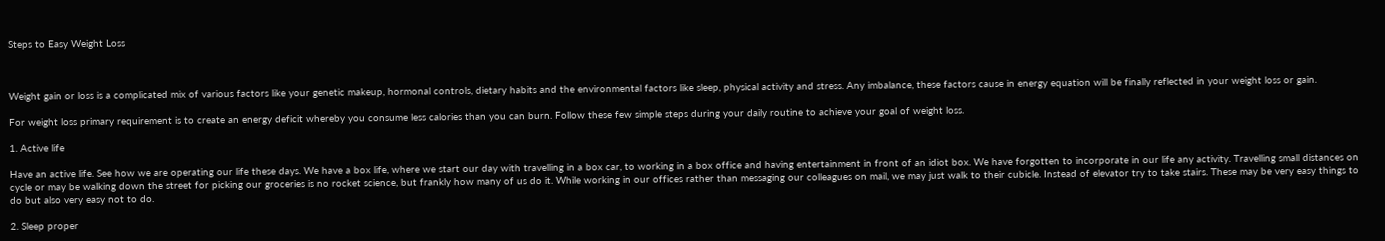Steps to Easy Weight Loss



Weight gain or loss is a complicated mix of various factors like your genetic makeup, hormonal controls, dietary habits and the environmental factors like sleep, physical activity and stress. Any imbalance, these factors cause in energy equation will be finally reflected in your weight loss or gain.

For weight loss primary requirement is to create an energy deficit whereby you consume less calories than you can burn. Follow these few simple steps during your daily routine to achieve your goal of weight loss.

1. Active life

Have an active life. See how we are operating our life these days. We have a box life, where we start our day with travelling in a box car, to working in a box office and having entertainment in front of an idiot box. We have forgotten to incorporate in our life any activity. Travelling small distances on cycle or may be walking down the street for picking our groceries is no rocket science, but frankly how many of us do it. While working in our offices rather than messaging our colleagues on mail, we may just walk to their cubicle. Instead of elevator try to take stairs. These may be very easy things to do but also very easy not to do.

2. Sleep proper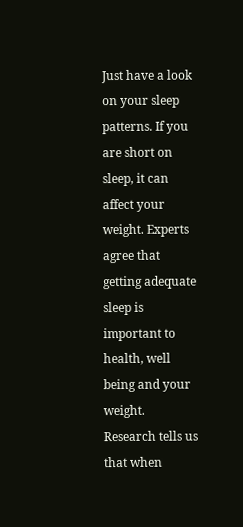Just have a look on your sleep patterns. If you are short on sleep, it can affect your weight. Experts agree that getting adequate sleep is important to health, well being and your weight. Research tells us that when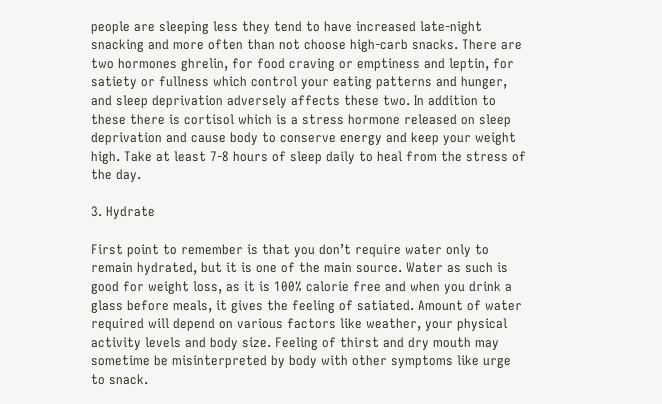people are sleeping less they tend to have increased late-night snacking and more often than not choose high-carb snacks. There are two hormones ghrelin, for food craving or emptiness and leptin, for satiety or fullness which control your eating patterns and hunger, and sleep deprivation adversely affects these two. In addition to these there is cortisol which is a stress hormone released on sleep deprivation and cause body to conserve energy and keep your weight high. Take at least 7-8 hours of sleep daily to heal from the stress of the day.

3. Hydrate

First point to remember is that you don’t require water only to remain hydrated, but it is one of the main source. Water as such is good for weight loss, as it is 100% calorie free and when you drink a glass before meals, it gives the feeling of satiated. Amount of water required will depend on various factors like weather, your physical activity levels and body size. Feeling of thirst and dry mouth may sometime be misinterpreted by body with other symptoms like urge to snack.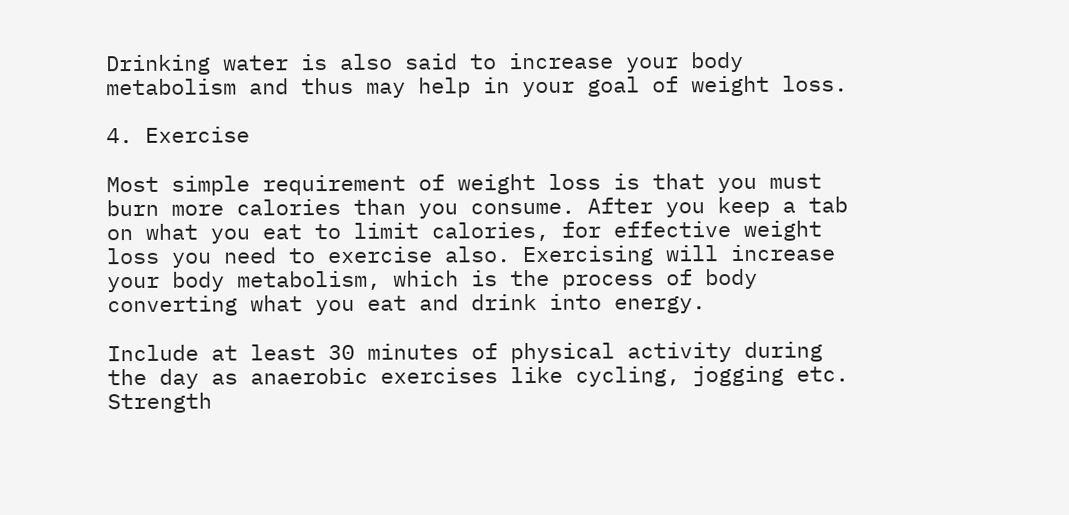Drinking water is also said to increase your body metabolism and thus may help in your goal of weight loss.

4. Exercise

Most simple requirement of weight loss is that you must burn more calories than you consume. After you keep a tab on what you eat to limit calories, for effective weight loss you need to exercise also. Exercising will increase your body metabolism, which is the process of body converting what you eat and drink into energy.

Include at least 30 minutes of physical activity during the day as anaerobic exercises like cycling, jogging etc. Strength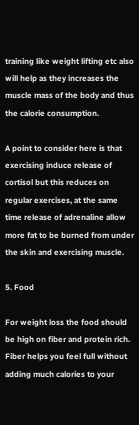training like weight lifting etc also will help as they increases the muscle mass of the body and thus the calorie consumption.

A point to consider here is that exercising induce release of cortisol but this reduces on regular exercises, at the same time release of adrenaline allow more fat to be burned from under the skin and exercising muscle.

5. Food

For weight loss the food should be high on fiber and protein rich. Fiber helps you feel full without adding much calories to your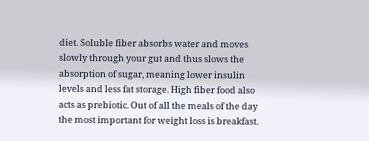diet. Soluble fiber absorbs water and moves slowly through your gut and thus slows the absorption of sugar, meaning lower insulin levels and less fat storage. High fiber food also acts as prebiotic. Out of all the meals of the day the most important for weight loss is breakfast.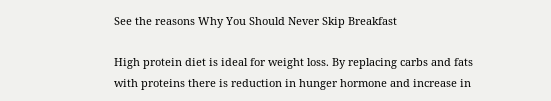See the reasons Why You Should Never Skip Breakfast

High protein diet is ideal for weight loss. By replacing carbs and fats with proteins there is reduction in hunger hormone and increase in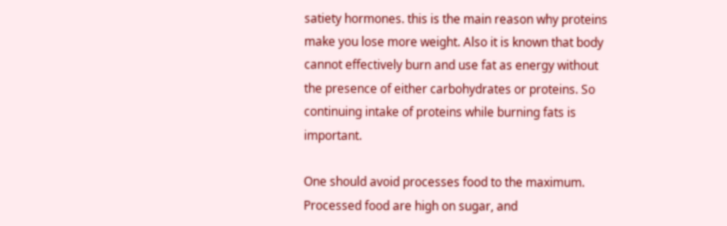satiety hormones. this is the main reason why proteins make you lose more weight. Also it is known that body cannot effectively burn and use fat as energy without the presence of either carbohydrates or proteins. So continuing intake of proteins while burning fats is important.

One should avoid processes food to the maximum. Processed food are high on sugar, and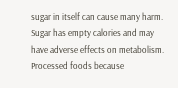sugar in itself can cause many harm. Sugar has empty calories and may have adverse effects on metabolism. Processed foods because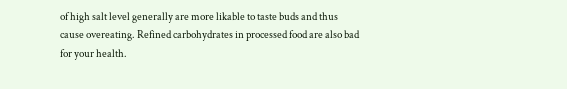of high salt level generally are more likable to taste buds and thus cause overeating. Refined carbohydrates in processed food are also bad for your health.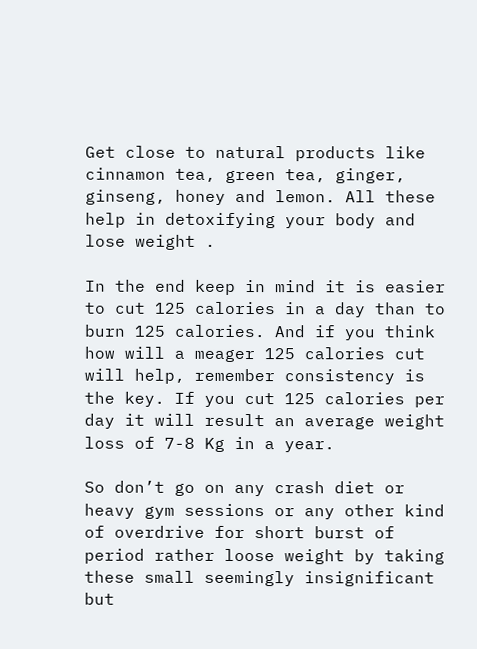Get close to natural products like cinnamon tea, green tea, ginger, ginseng, honey and lemon. All these help in detoxifying your body and lose weight .

In the end keep in mind it is easier to cut 125 calories in a day than to burn 125 calories. And if you think how will a meager 125 calories cut will help, remember consistency is the key. If you cut 125 calories per day it will result an average weight loss of 7-8 Kg in a year.

So don’t go on any crash diet or heavy gym sessions or any other kind of overdrive for short burst of period rather loose weight by taking these small seemingly insignificant but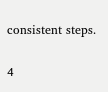consistent steps.

4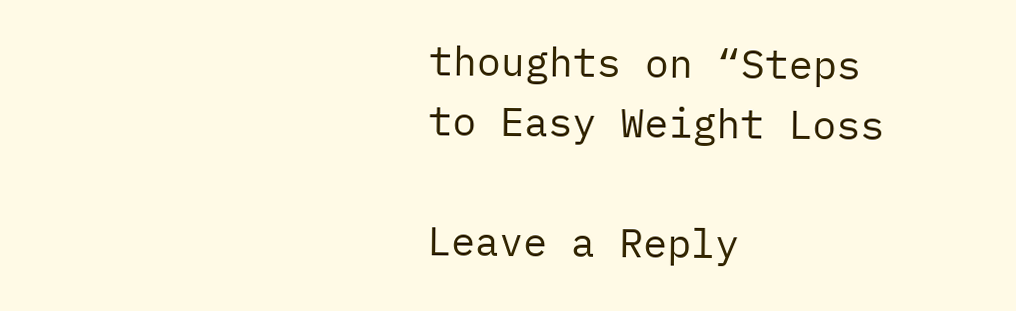thoughts on “Steps to Easy Weight Loss

Leave a Reply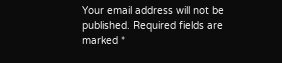Your email address will not be published. Required fields are marked *